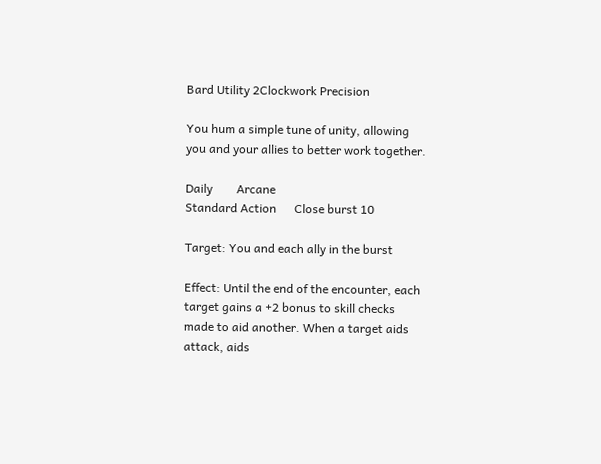Bard Utility 2Clockwork Precision

You hum a simple tune of unity, allowing you and your allies to better work together.

Daily        Arcane
Standard Action      Close burst 10

Target: You and each ally in the burst

Effect: Until the end of the encounter, each target gains a +2 bonus to skill checks made to aid another. When a target aids attack, aids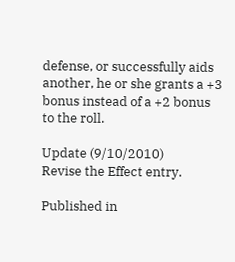defense, or successfully aids another, he or she grants a +3 bonus instead of a +2 bonus to the roll.

Update (9/10/2010)
Revise the Effect entry.

Published in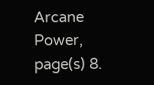Arcane Power, page(s) 8.